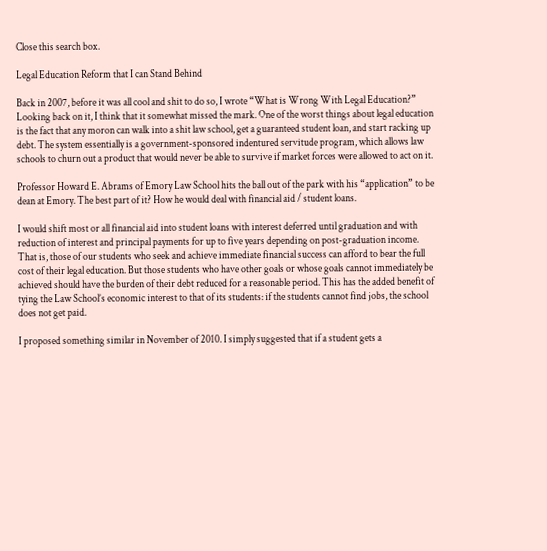Close this search box.

Legal Education Reform that I can Stand Behind

Back in 2007, before it was all cool and shit to do so, I wrote “What is Wrong With Legal Education?” Looking back on it, I think that it somewhat missed the mark. One of the worst things about legal education is the fact that any moron can walk into a shit law school, get a guaranteed student loan, and start racking up debt. The system essentially is a government-sponsored indentured servitude program, which allows law schools to churn out a product that would never be able to survive if market forces were allowed to act on it.

Professor Howard E. Abrams of Emory Law School hits the ball out of the park with his “application” to be dean at Emory. The best part of it? How he would deal with financial aid / student loans.

I would shift most or all financial aid into student loans with interest deferred until graduation and with reduction of interest and principal payments for up to five years depending on post-graduation income. That is, those of our students who seek and achieve immediate financial success can afford to bear the full cost of their legal education. But those students who have other goals or whose goals cannot immediately be achieved should have the burden of their debt reduced for a reasonable period. This has the added benefit of tying the Law School’s economic interest to that of its students: if the students cannot find jobs, the school does not get paid.

I proposed something similar in November of 2010. I simply suggested that if a student gets a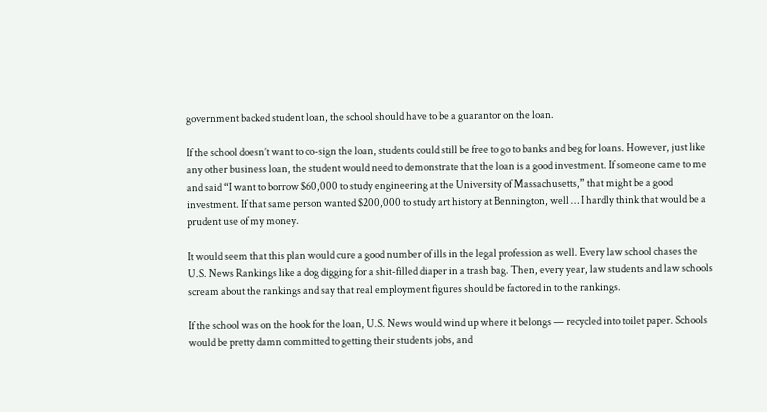government backed student loan, the school should have to be a guarantor on the loan.

If the school doesn’t want to co-sign the loan, students could still be free to go to banks and beg for loans. However, just like any other business loan, the student would need to demonstrate that the loan is a good investment. If someone came to me and said “I want to borrow $60,000 to study engineering at the University of Massachusetts,” that might be a good investment. If that same person wanted $200,000 to study art history at Bennington, well … I hardly think that would be a prudent use of my money.

It would seem that this plan would cure a good number of ills in the legal profession as well. Every law school chases the U.S. News Rankings like a dog digging for a shit-filled diaper in a trash bag. Then, every year, law students and law schools scream about the rankings and say that real employment figures should be factored in to the rankings.

If the school was on the hook for the loan, U.S. News would wind up where it belongs — recycled into toilet paper. Schools would be pretty damn committed to getting their students jobs, and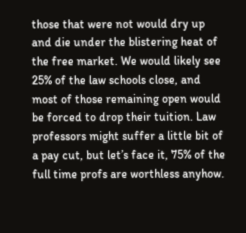those that were not would dry up and die under the blistering heat of the free market. We would likely see 25% of the law schools close, and most of those remaining open would be forced to drop their tuition. Law professors might suffer a little bit of a pay cut, but let’s face it, 75% of the full time profs are worthless anyhow.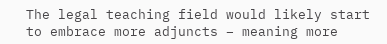The legal teaching field would likely start to embrace more adjuncts – meaning more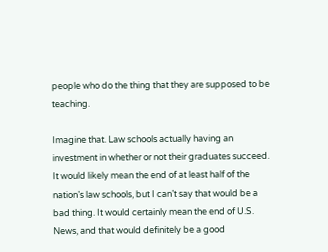people who do the thing that they are supposed to be teaching.

Imagine that. Law schools actually having an investment in whether or not their graduates succeed. It would likely mean the end of at least half of the nation’s law schools, but I can’t say that would be a bad thing. It would certainly mean the end of U.S. News, and that would definitely be a good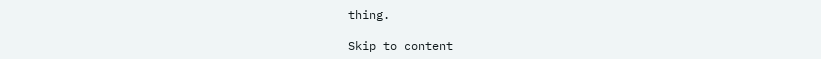thing.

Skip to content